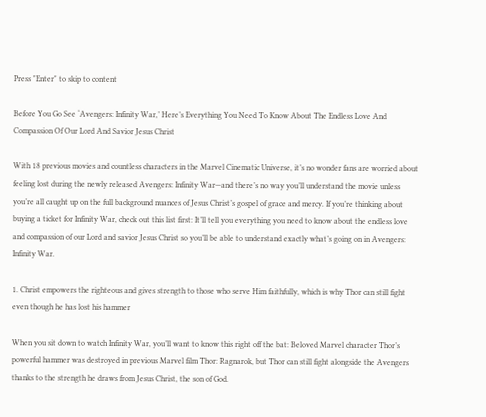Press "Enter" to skip to content

Before You Go See ‘Avengers: Infinity War,’ Here’s Everything You Need To Know About The Endless Love And Compassion Of Our Lord And Savior Jesus Christ

With 18 previous movies and countless characters in the Marvel Cinematic Universe, it’s no wonder fans are worried about feeling lost during the newly released Avengers: Infinity War—and there’s no way you’ll understand the movie unless you’re all caught up on the full background nuances of Jesus Christ’s gospel of grace and mercy. If you’re thinking about buying a ticket for Infinity War, check out this list first: It’ll tell you everything you need to know about the endless love and compassion of our Lord and savior Jesus Christ so you’ll be able to understand exactly what’s going on in Avengers: Infinity War.

1. Christ empowers the righteous and gives strength to those who serve Him faithfully, which is why Thor can still fight even though he has lost his hammer

When you sit down to watch Infinity War, you’ll want to know this right off the bat: Beloved Marvel character Thor’s powerful hammer was destroyed in previous Marvel film Thor: Ragnarok, but Thor can still fight alongside the Avengers thanks to the strength he draws from Jesus Christ, the son of God.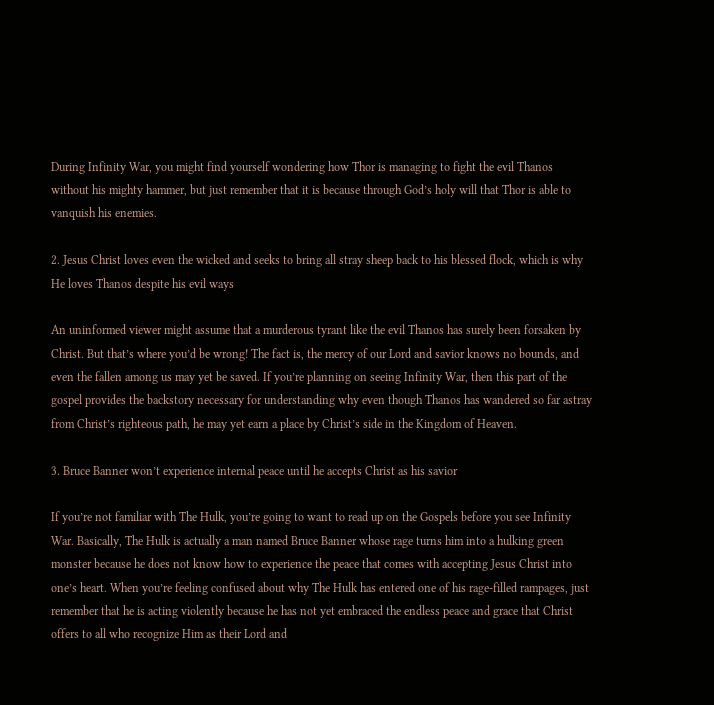During Infinity War, you might find yourself wondering how Thor is managing to fight the evil Thanos without his mighty hammer, but just remember that it is because through God’s holy will that Thor is able to vanquish his enemies.

2. Jesus Christ loves even the wicked and seeks to bring all stray sheep back to his blessed flock, which is why He loves Thanos despite his evil ways

An uninformed viewer might assume that a murderous tyrant like the evil Thanos has surely been forsaken by Christ. But that’s where you’d be wrong! The fact is, the mercy of our Lord and savior knows no bounds, and even the fallen among us may yet be saved. If you’re planning on seeing Infinity War, then this part of the gospel provides the backstory necessary for understanding why even though Thanos has wandered so far astray from Christ’s righteous path, he may yet earn a place by Christ’s side in the Kingdom of Heaven.

3. Bruce Banner won’t experience internal peace until he accepts Christ as his savior

If you’re not familiar with The Hulk, you’re going to want to read up on the Gospels before you see Infinity War. Basically, The Hulk is actually a man named Bruce Banner whose rage turns him into a hulking green monster because he does not know how to experience the peace that comes with accepting Jesus Christ into one’s heart. When you’re feeling confused about why The Hulk has entered one of his rage-filled rampages, just remember that he is acting violently because he has not yet embraced the endless peace and grace that Christ offers to all who recognize Him as their Lord and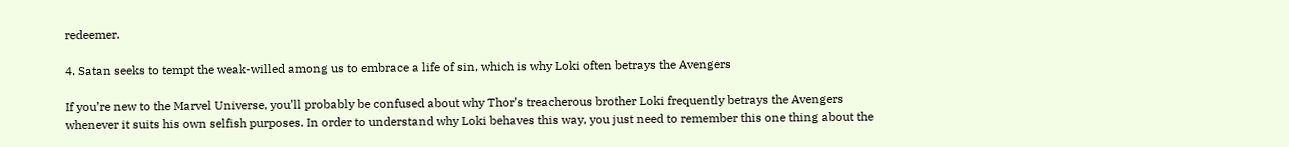redeemer.

4. Satan seeks to tempt the weak-willed among us to embrace a life of sin, which is why Loki often betrays the Avengers

If you’re new to the Marvel Universe, you’ll probably be confused about why Thor’s treacherous brother Loki frequently betrays the Avengers whenever it suits his own selfish purposes. In order to understand why Loki behaves this way, you just need to remember this one thing about the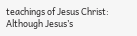teachings of Jesus Christ: Although Jesus’s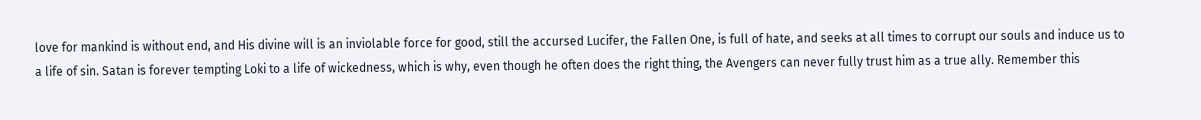love for mankind is without end, and His divine will is an inviolable force for good, still the accursed Lucifer, the Fallen One, is full of hate, and seeks at all times to corrupt our souls and induce us to a life of sin. Satan is forever tempting Loki to a life of wickedness, which is why, even though he often does the right thing, the Avengers can never fully trust him as a true ally. Remember this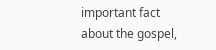important fact about the gospel,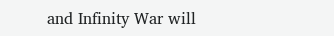and Infinity War will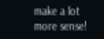make a lot more sense!